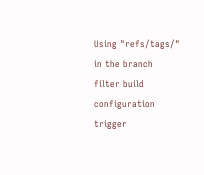Using "refs/tags/" in the branch filter build configuration trigger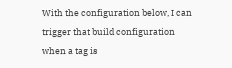With the configuration below, I can trigger that build configuration when a tag is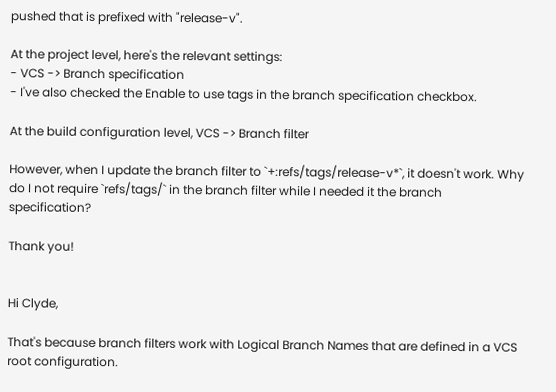pushed that is prefixed with "release-v".

At the project level, here's the relevant settings:
- VCS -> Branch specification
- I've also checked the Enable to use tags in the branch specification checkbox.

At the build configuration level, VCS -> Branch filter

However, when I update the branch filter to `+:refs/tags/release-v*`, it doesn't work. Why do I not require `refs/tags/` in the branch filter while I needed it the branch specification?

Thank you!


Hi Clyde,

That's because branch filters work with Logical Branch Names that are defined in a VCS root configuration.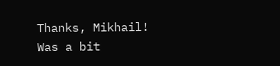Thanks, Mikhail! Was a bit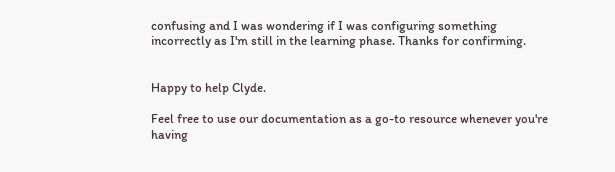confusing and I was wondering if I was configuring something incorrectly as I'm still in the learning phase. Thanks for confirming.


Happy to help Clyde.

Feel free to use our documentation as a go-to resource whenever you're having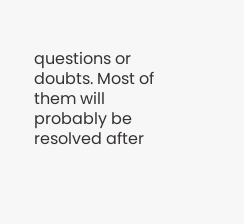questions or doubts. Most of them will probably be resolved after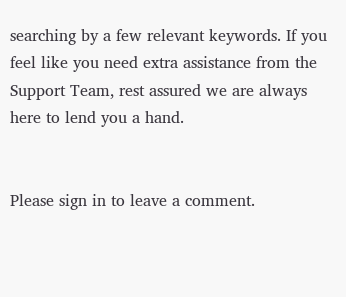searching by a few relevant keywords. If you feel like you need extra assistance from the Support Team, rest assured we are always here to lend you a hand.


Please sign in to leave a comment.